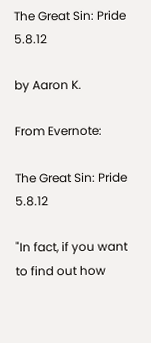The Great Sin: Pride 5.8.12

by Aaron K.

From Evernote:

The Great Sin: Pride 5.8.12

"In fact, if you want to find out how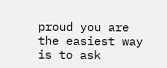proud you are the easiest way is to ask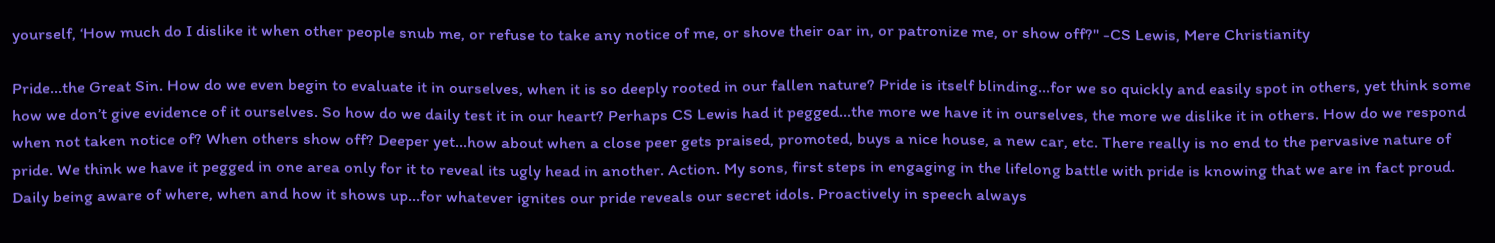yourself, ‘How much do I dislike it when other people snub me, or refuse to take any notice of me, or shove their oar in, or patronize me, or show off?" -CS Lewis, Mere Christianity

Pride…the Great Sin. How do we even begin to evaluate it in ourselves, when it is so deeply rooted in our fallen nature? Pride is itself blinding…for we so quickly and easily spot in others, yet think some how we don’t give evidence of it ourselves. So how do we daily test it in our heart? Perhaps CS Lewis had it pegged…the more we have it in ourselves, the more we dislike it in others. How do we respond when not taken notice of? When others show off? Deeper yet…how about when a close peer gets praised, promoted, buys a nice house, a new car, etc. There really is no end to the pervasive nature of pride. We think we have it pegged in one area only for it to reveal its ugly head in another. Action. My sons, first steps in engaging in the lifelong battle with pride is knowing that we are in fact proud. Daily being aware of where, when and how it shows up…for whatever ignites our pride reveals our secret idols. Proactively in speech always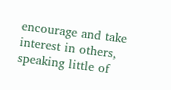encourage and take interest in others, speaking little of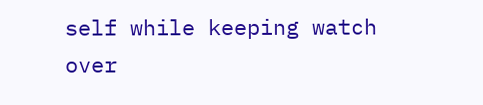self while keeping watch over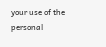your use of the personal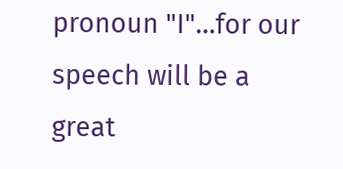pronoun "I"…for our speech will be a great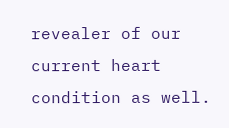revealer of our current heart condition as well.